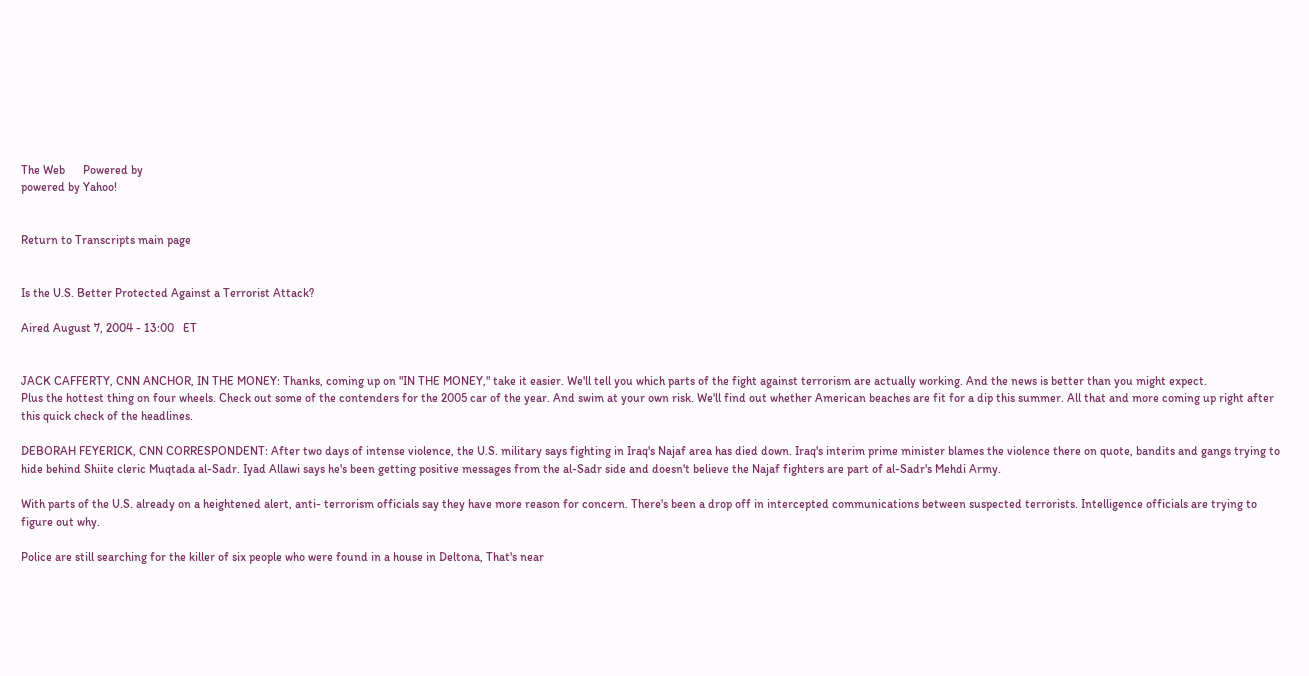The Web      Powered by
powered by Yahoo!


Return to Transcripts main page


Is the U.S. Better Protected Against a Terrorist Attack?

Aired August 7, 2004 - 13:00   ET


JACK CAFFERTY, CNN ANCHOR, IN THE MONEY: Thanks, coming up on "IN THE MONEY," take it easier. We'll tell you which parts of the fight against terrorism are actually working. And the news is better than you might expect.
Plus the hottest thing on four wheels. Check out some of the contenders for the 2005 car of the year. And swim at your own risk. We'll find out whether American beaches are fit for a dip this summer. All that and more coming up right after this quick check of the headlines.

DEBORAH FEYERICK, CNN CORRESPONDENT: After two days of intense violence, the U.S. military says fighting in Iraq's Najaf area has died down. Iraq's interim prime minister blames the violence there on quote, bandits and gangs trying to hide behind Shiite cleric Muqtada al-Sadr. Iyad Allawi says he's been getting positive messages from the al-Sadr side and doesn't believe the Najaf fighters are part of al-Sadr's Mehdi Army.

With parts of the U.S. already on a heightened alert, anti- terrorism officials say they have more reason for concern. There's been a drop off in intercepted communications between suspected terrorists. Intelligence officials are trying to figure out why.

Police are still searching for the killer of six people who were found in a house in Deltona, That's near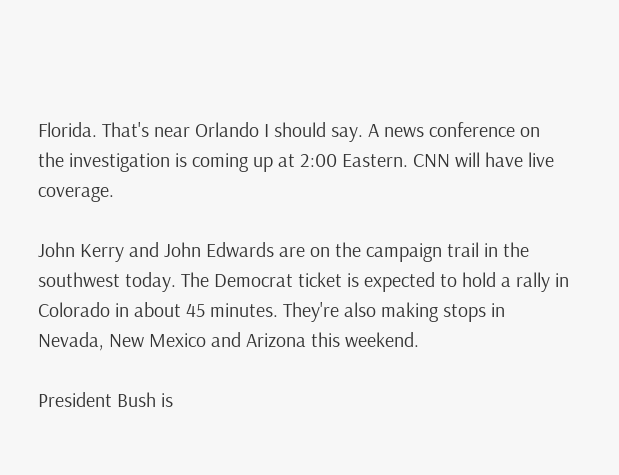Florida. That's near Orlando I should say. A news conference on the investigation is coming up at 2:00 Eastern. CNN will have live coverage.

John Kerry and John Edwards are on the campaign trail in the southwest today. The Democrat ticket is expected to hold a rally in Colorado in about 45 minutes. They're also making stops in Nevada, New Mexico and Arizona this weekend.

President Bush is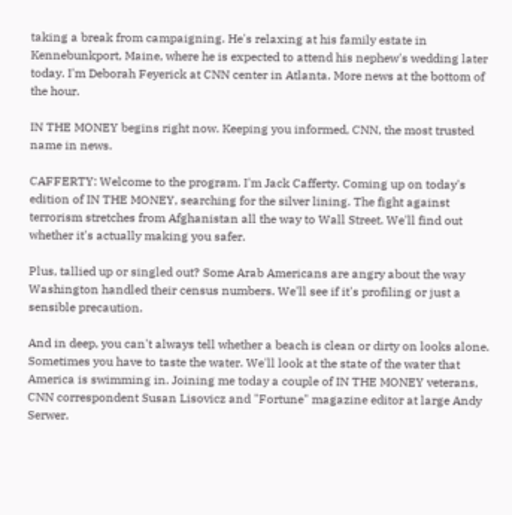taking a break from campaigning. He's relaxing at his family estate in Kennebunkport, Maine, where he is expected to attend his nephew's wedding later today. I'm Deborah Feyerick at CNN center in Atlanta. More news at the bottom of the hour.

IN THE MONEY begins right now. Keeping you informed, CNN, the most trusted name in news.

CAFFERTY: Welcome to the program. I'm Jack Cafferty. Coming up on today's edition of IN THE MONEY, searching for the silver lining. The fight against terrorism stretches from Afghanistan all the way to Wall Street. We'll find out whether it's actually making you safer.

Plus, tallied up or singled out? Some Arab Americans are angry about the way Washington handled their census numbers. We'll see if it's profiling or just a sensible precaution.

And in deep, you can't always tell whether a beach is clean or dirty on looks alone. Sometimes you have to taste the water. We'll look at the state of the water that America is swimming in. Joining me today a couple of IN THE MONEY veterans, CNN correspondent Susan Lisovicz and "Fortune" magazine editor at large Andy Serwer.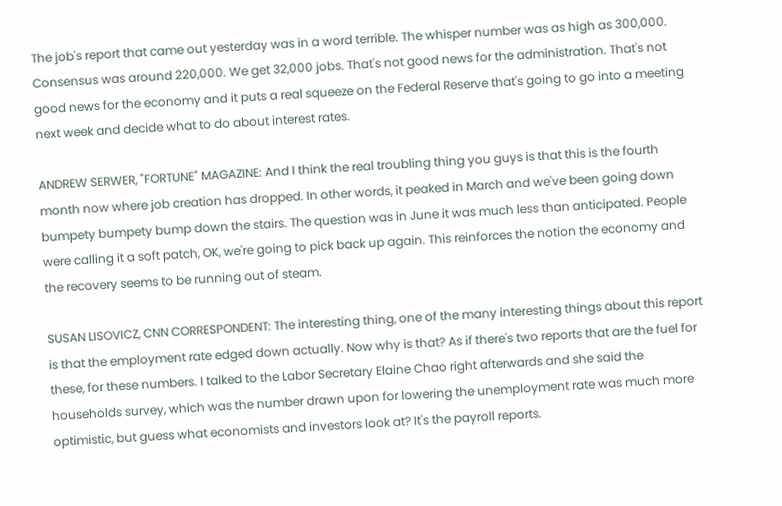The job's report that came out yesterday was in a word terrible. The whisper number was as high as 300,000. Consensus was around 220,000. We get 32,000 jobs. That's not good news for the administration. That's not good news for the economy and it puts a real squeeze on the Federal Reserve that's going to go into a meeting next week and decide what to do about interest rates.

ANDREW SERWER, "FORTUNE" MAGAZINE: And I think the real troubling thing you guys is that this is the fourth month now where job creation has dropped. In other words, it peaked in March and we've been going down bumpety bumpety bump down the stairs. The question was in June it was much less than anticipated. People were calling it a soft patch, OK, we're going to pick back up again. This reinforces the notion the economy and the recovery seems to be running out of steam.

SUSAN LISOVICZ, CNN CORRESPONDENT: The interesting thing, one of the many interesting things about this report is that the employment rate edged down actually. Now why is that? As if there's two reports that are the fuel for these, for these numbers. I talked to the Labor Secretary Elaine Chao right afterwards and she said the households survey, which was the number drawn upon for lowering the unemployment rate was much more optimistic, but guess what economists and investors look at? It's the payroll reports.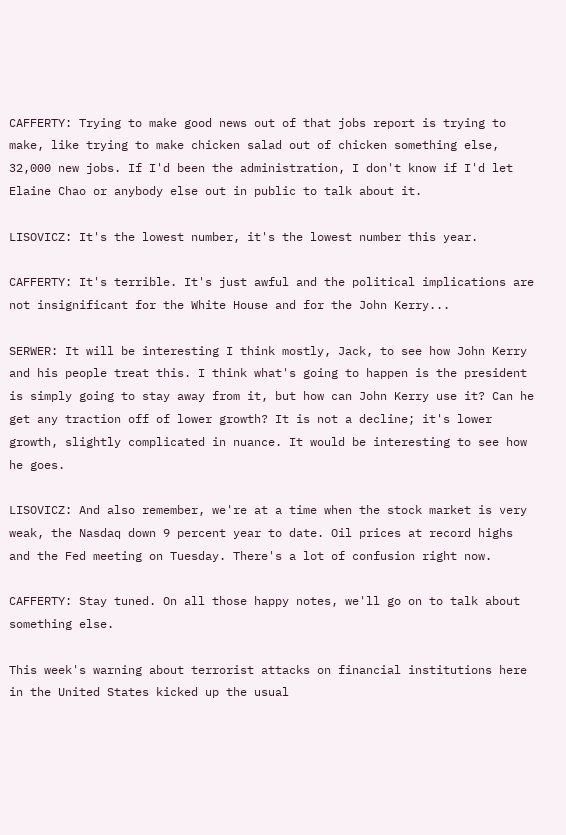CAFFERTY: Trying to make good news out of that jobs report is trying to make, like trying to make chicken salad out of chicken something else, 32,000 new jobs. If I'd been the administration, I don't know if I'd let Elaine Chao or anybody else out in public to talk about it.

LISOVICZ: It's the lowest number, it's the lowest number this year.

CAFFERTY: It's terrible. It's just awful and the political implications are not insignificant for the White House and for the John Kerry...

SERWER: It will be interesting I think mostly, Jack, to see how John Kerry and his people treat this. I think what's going to happen is the president is simply going to stay away from it, but how can John Kerry use it? Can he get any traction off of lower growth? It is not a decline; it's lower growth, slightly complicated in nuance. It would be interesting to see how he goes.

LISOVICZ: And also remember, we're at a time when the stock market is very weak, the Nasdaq down 9 percent year to date. Oil prices at record highs and the Fed meeting on Tuesday. There's a lot of confusion right now.

CAFFERTY: Stay tuned. On all those happy notes, we'll go on to talk about something else.

This week's warning about terrorist attacks on financial institutions here in the United States kicked up the usual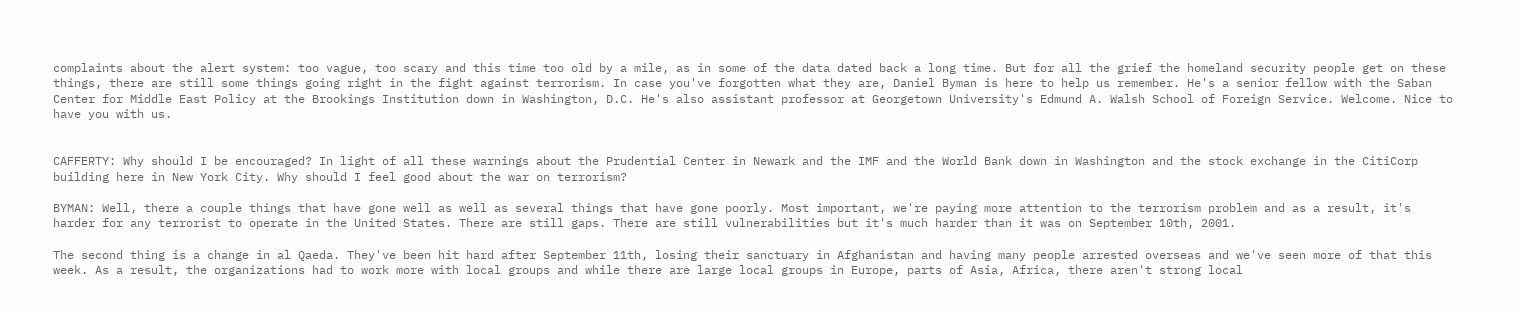complaints about the alert system: too vague, too scary and this time too old by a mile, as in some of the data dated back a long time. But for all the grief the homeland security people get on these things, there are still some things going right in the fight against terrorism. In case you've forgotten what they are, Daniel Byman is here to help us remember. He's a senior fellow with the Saban Center for Middle East Policy at the Brookings Institution down in Washington, D.C. He's also assistant professor at Georgetown University's Edmund A. Walsh School of Foreign Service. Welcome. Nice to have you with us.


CAFFERTY: Why should I be encouraged? In light of all these warnings about the Prudential Center in Newark and the IMF and the World Bank down in Washington and the stock exchange in the CitiCorp building here in New York City. Why should I feel good about the war on terrorism?

BYMAN: Well, there a couple things that have gone well as well as several things that have gone poorly. Most important, we're paying more attention to the terrorism problem and as a result, it's harder for any terrorist to operate in the United States. There are still gaps. There are still vulnerabilities but it's much harder than it was on September 10th, 2001.

The second thing is a change in al Qaeda. They've been hit hard after September 11th, losing their sanctuary in Afghanistan and having many people arrested overseas and we've seen more of that this week. As a result, the organizations had to work more with local groups and while there are large local groups in Europe, parts of Asia, Africa, there aren't strong local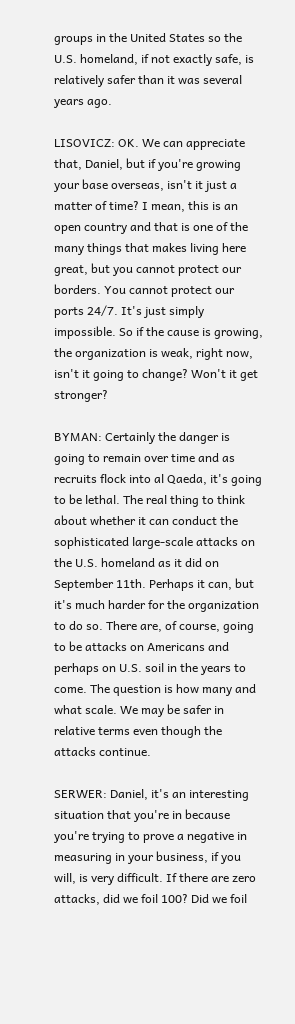groups in the United States so the U.S. homeland, if not exactly safe, is relatively safer than it was several years ago.

LISOVICZ: OK. We can appreciate that, Daniel, but if you're growing your base overseas, isn't it just a matter of time? I mean, this is an open country and that is one of the many things that makes living here great, but you cannot protect our borders. You cannot protect our ports 24/7. It's just simply impossible. So if the cause is growing, the organization is weak, right now, isn't it going to change? Won't it get stronger?

BYMAN: Certainly the danger is going to remain over time and as recruits flock into al Qaeda, it's going to be lethal. The real thing to think about whether it can conduct the sophisticated large-scale attacks on the U.S. homeland as it did on September 11th. Perhaps it can, but it's much harder for the organization to do so. There are, of course, going to be attacks on Americans and perhaps on U.S. soil in the years to come. The question is how many and what scale. We may be safer in relative terms even though the attacks continue.

SERWER: Daniel, it's an interesting situation that you're in because you're trying to prove a negative in measuring in your business, if you will, is very difficult. If there are zero attacks, did we foil 100? Did we foil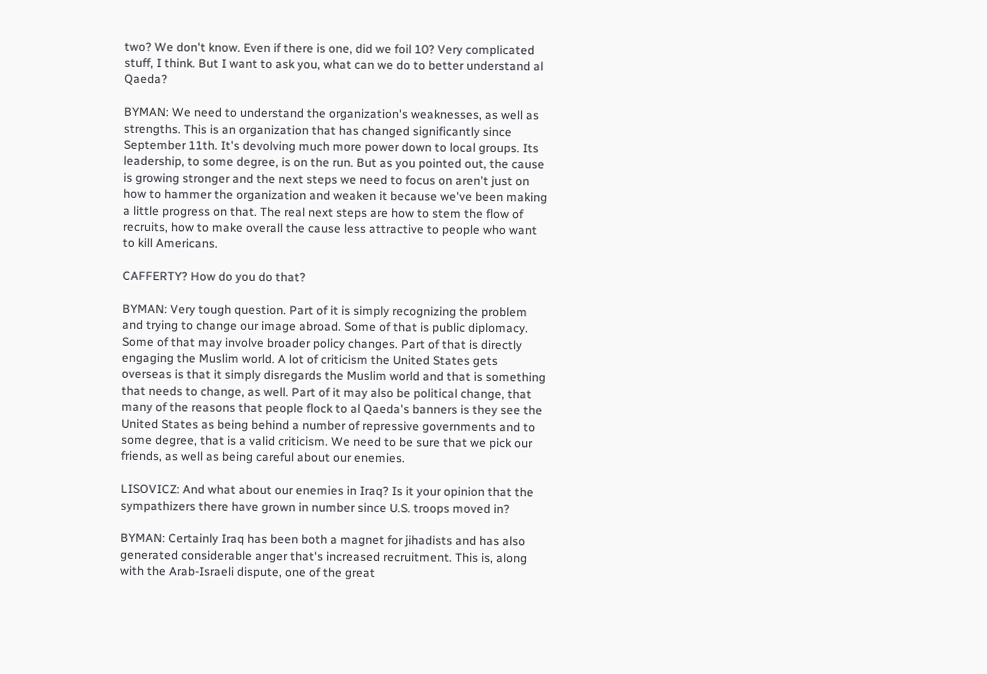two? We don't know. Even if there is one, did we foil 10? Very complicated stuff, I think. But I want to ask you, what can we do to better understand al Qaeda?

BYMAN: We need to understand the organization's weaknesses, as well as strengths. This is an organization that has changed significantly since September 11th. It's devolving much more power down to local groups. Its leadership, to some degree, is on the run. But as you pointed out, the cause is growing stronger and the next steps we need to focus on aren't just on how to hammer the organization and weaken it because we've been making a little progress on that. The real next steps are how to stem the flow of recruits, how to make overall the cause less attractive to people who want to kill Americans.

CAFFERTY? How do you do that?

BYMAN: Very tough question. Part of it is simply recognizing the problem and trying to change our image abroad. Some of that is public diplomacy. Some of that may involve broader policy changes. Part of that is directly engaging the Muslim world. A lot of criticism the United States gets overseas is that it simply disregards the Muslim world and that is something that needs to change, as well. Part of it may also be political change, that many of the reasons that people flock to al Qaeda's banners is they see the United States as being behind a number of repressive governments and to some degree, that is a valid criticism. We need to be sure that we pick our friends, as well as being careful about our enemies.

LISOVICZ: And what about our enemies in Iraq? Is it your opinion that the sympathizers there have grown in number since U.S. troops moved in?

BYMAN: Certainly Iraq has been both a magnet for jihadists and has also generated considerable anger that's increased recruitment. This is, along with the Arab-Israeli dispute, one of the great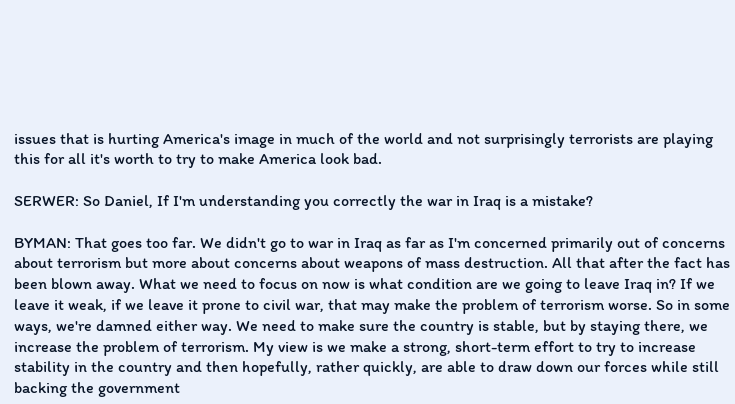issues that is hurting America's image in much of the world and not surprisingly terrorists are playing this for all it's worth to try to make America look bad.

SERWER: So Daniel, If I'm understanding you correctly the war in Iraq is a mistake?

BYMAN: That goes too far. We didn't go to war in Iraq as far as I'm concerned primarily out of concerns about terrorism but more about concerns about weapons of mass destruction. All that after the fact has been blown away. What we need to focus on now is what condition are we going to leave Iraq in? If we leave it weak, if we leave it prone to civil war, that may make the problem of terrorism worse. So in some ways, we're damned either way. We need to make sure the country is stable, but by staying there, we increase the problem of terrorism. My view is we make a strong, short-term effort to try to increase stability in the country and then hopefully, rather quickly, are able to draw down our forces while still backing the government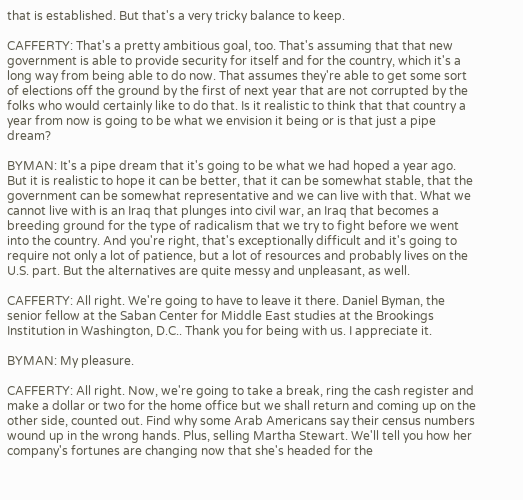that is established. But that's a very tricky balance to keep.

CAFFERTY: That's a pretty ambitious goal, too. That's assuming that that new government is able to provide security for itself and for the country, which it's a long way from being able to do now. That assumes they're able to get some sort of elections off the ground by the first of next year that are not corrupted by the folks who would certainly like to do that. Is it realistic to think that that country a year from now is going to be what we envision it being or is that just a pipe dream?

BYMAN: It's a pipe dream that it's going to be what we had hoped a year ago. But it is realistic to hope it can be better, that it can be somewhat stable, that the government can be somewhat representative and we can live with that. What we cannot live with is an Iraq that plunges into civil war, an Iraq that becomes a breeding ground for the type of radicalism that we try to fight before we went into the country. And you're right, that's exceptionally difficult and it's going to require not only a lot of patience, but a lot of resources and probably lives on the U.S. part. But the alternatives are quite messy and unpleasant, as well.

CAFFERTY: All right. We're going to have to leave it there. Daniel Byman, the senior fellow at the Saban Center for Middle East studies at the Brookings Institution in Washington, D.C.. Thank you for being with us. I appreciate it.

BYMAN: My pleasure.

CAFFERTY: All right. Now, we're going to take a break, ring the cash register and make a dollar or two for the home office but we shall return and coming up on the other side, counted out. Find why some Arab Americans say their census numbers wound up in the wrong hands. Plus, selling Martha Stewart. We'll tell you how her company's fortunes are changing now that she's headed for the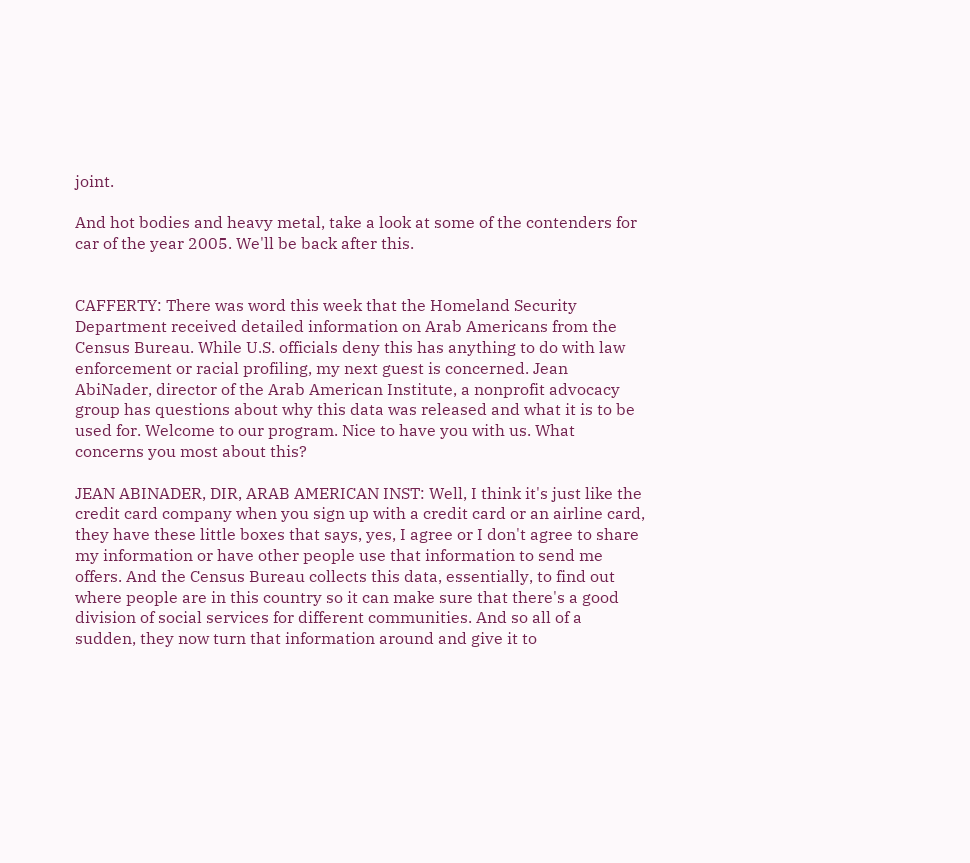joint.

And hot bodies and heavy metal, take a look at some of the contenders for car of the year 2005. We'll be back after this.


CAFFERTY: There was word this week that the Homeland Security Department received detailed information on Arab Americans from the Census Bureau. While U.S. officials deny this has anything to do with law enforcement or racial profiling, my next guest is concerned. Jean AbiNader, director of the Arab American Institute, a nonprofit advocacy group has questions about why this data was released and what it is to be used for. Welcome to our program. Nice to have you with us. What concerns you most about this?

JEAN ABINADER, DIR, ARAB AMERICAN INST: Well, I think it's just like the credit card company when you sign up with a credit card or an airline card, they have these little boxes that says, yes, I agree or I don't agree to share my information or have other people use that information to send me offers. And the Census Bureau collects this data, essentially, to find out where people are in this country so it can make sure that there's a good division of social services for different communities. And so all of a sudden, they now turn that information around and give it to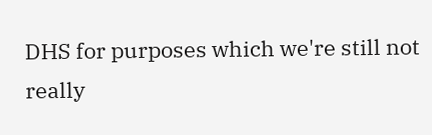DHS for purposes which we're still not really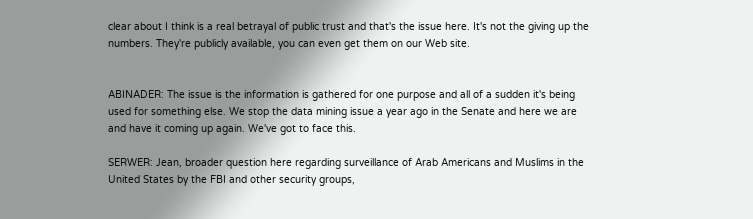clear about I think is a real betrayal of public trust and that's the issue here. It's not the giving up the numbers. They're publicly available, you can even get them on our Web site.


ABINADER: The issue is the information is gathered for one purpose and all of a sudden it's being used for something else. We stop the data mining issue a year ago in the Senate and here we are and have it coming up again. We've got to face this.

SERWER: Jean, broader question here regarding surveillance of Arab Americans and Muslims in the United States by the FBI and other security groups,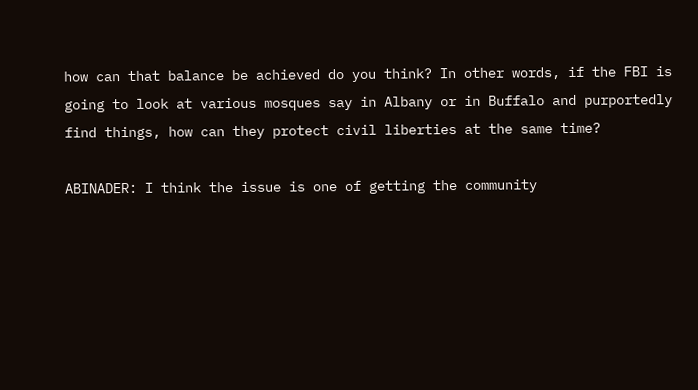how can that balance be achieved do you think? In other words, if the FBI is going to look at various mosques say in Albany or in Buffalo and purportedly find things, how can they protect civil liberties at the same time?

ABINADER: I think the issue is one of getting the community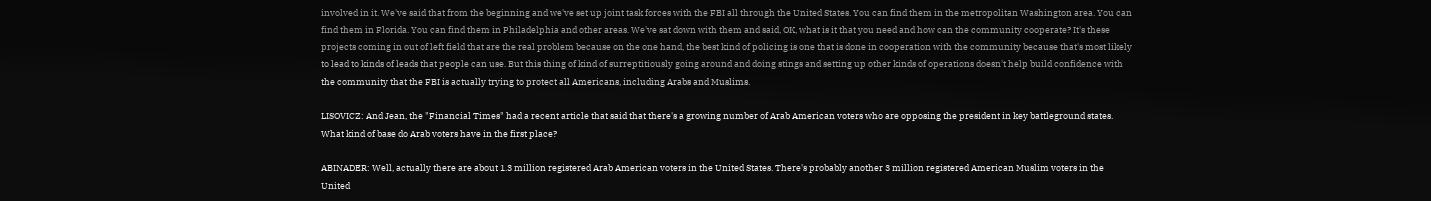involved in it. We've said that from the beginning and we've set up joint task forces with the FBI all through the United States. You can find them in the metropolitan Washington area. You can find them in Florida. You can find them in Philadelphia and other areas. We've sat down with them and said, OK, what is it that you need and how can the community cooperate? It's these projects coming in out of left field that are the real problem because on the one hand, the best kind of policing is one that is done in cooperation with the community because that's most likely to lead to kinds of leads that people can use. But this thing of kind of surreptitiously going around and doing stings and setting up other kinds of operations doesn't help build confidence with the community that the FBI is actually trying to protect all Americans, including Arabs and Muslims.

LISOVICZ: And Jean, the "Financial Times" had a recent article that said that there's a growing number of Arab American voters who are opposing the president in key battleground states. What kind of base do Arab voters have in the first place?

ABINADER: Well, actually there are about 1.3 million registered Arab American voters in the United States. There's probably another 3 million registered American Muslim voters in the United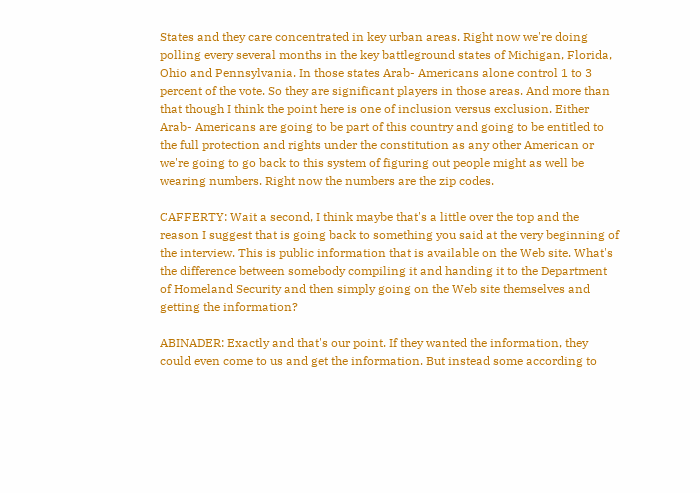States and they care concentrated in key urban areas. Right now we're doing polling every several months in the key battleground states of Michigan, Florida, Ohio and Pennsylvania. In those states Arab- Americans alone control 1 to 3 percent of the vote. So they are significant players in those areas. And more than that though I think the point here is one of inclusion versus exclusion. Either Arab- Americans are going to be part of this country and going to be entitled to the full protection and rights under the constitution as any other American or we're going to go back to this system of figuring out people might as well be wearing numbers. Right now the numbers are the zip codes.

CAFFERTY: Wait a second, I think maybe that's a little over the top and the reason I suggest that is going back to something you said at the very beginning of the interview. This is public information that is available on the Web site. What's the difference between somebody compiling it and handing it to the Department of Homeland Security and then simply going on the Web site themselves and getting the information?

ABINADER: Exactly and that's our point. If they wanted the information, they could even come to us and get the information. But instead some according to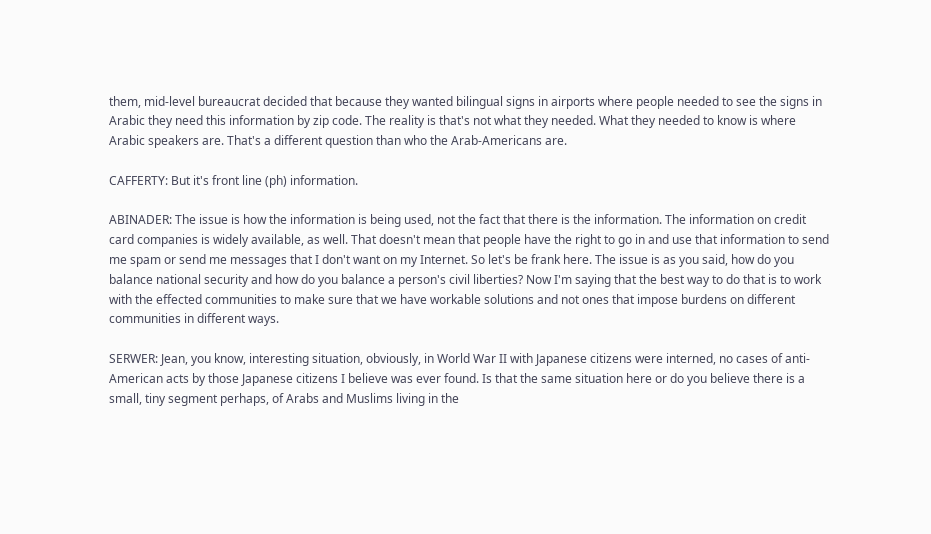them, mid-level bureaucrat decided that because they wanted bilingual signs in airports where people needed to see the signs in Arabic they need this information by zip code. The reality is that's not what they needed. What they needed to know is where Arabic speakers are. That's a different question than who the Arab-Americans are.

CAFFERTY: But it's front line (ph) information.

ABINADER: The issue is how the information is being used, not the fact that there is the information. The information on credit card companies is widely available, as well. That doesn't mean that people have the right to go in and use that information to send me spam or send me messages that I don't want on my Internet. So let's be frank here. The issue is as you said, how do you balance national security and how do you balance a person's civil liberties? Now I'm saying that the best way to do that is to work with the effected communities to make sure that we have workable solutions and not ones that impose burdens on different communities in different ways.

SERWER: Jean, you know, interesting situation, obviously, in World War II with Japanese citizens were interned, no cases of anti- American acts by those Japanese citizens I believe was ever found. Is that the same situation here or do you believe there is a small, tiny segment perhaps, of Arabs and Muslims living in the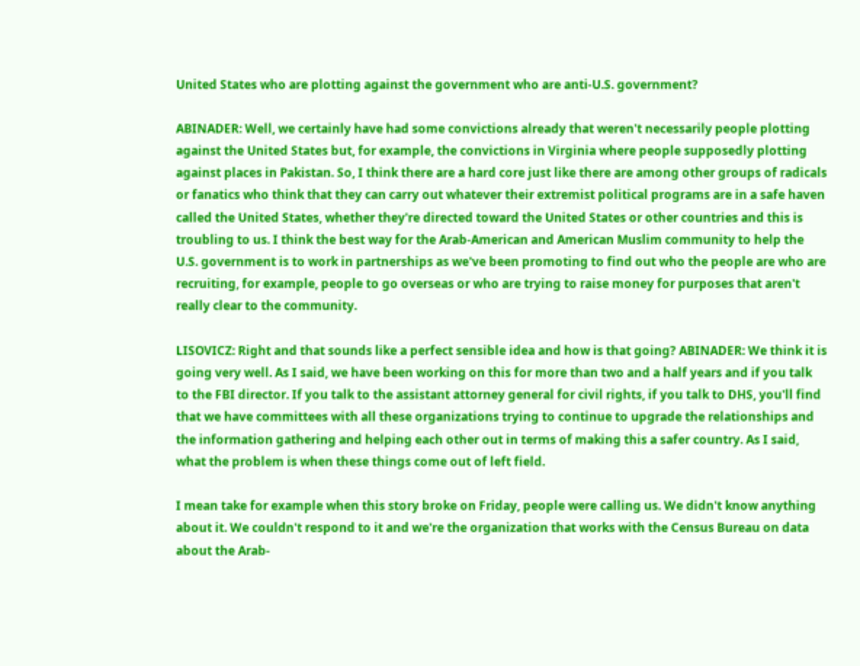United States who are plotting against the government who are anti-U.S. government?

ABINADER: Well, we certainly have had some convictions already that weren't necessarily people plotting against the United States but, for example, the convictions in Virginia where people supposedly plotting against places in Pakistan. So, I think there are a hard core just like there are among other groups of radicals or fanatics who think that they can carry out whatever their extremist political programs are in a safe haven called the United States, whether they're directed toward the United States or other countries and this is troubling to us. I think the best way for the Arab-American and American Muslim community to help the U.S. government is to work in partnerships as we've been promoting to find out who the people are who are recruiting, for example, people to go overseas or who are trying to raise money for purposes that aren't really clear to the community.

LISOVICZ: Right and that sounds like a perfect sensible idea and how is that going? ABINADER: We think it is going very well. As I said, we have been working on this for more than two and a half years and if you talk to the FBI director. If you talk to the assistant attorney general for civil rights, if you talk to DHS, you'll find that we have committees with all these organizations trying to continue to upgrade the relationships and the information gathering and helping each other out in terms of making this a safer country. As I said, what the problem is when these things come out of left field.

I mean take for example when this story broke on Friday, people were calling us. We didn't know anything about it. We couldn't respond to it and we're the organization that works with the Census Bureau on data about the Arab-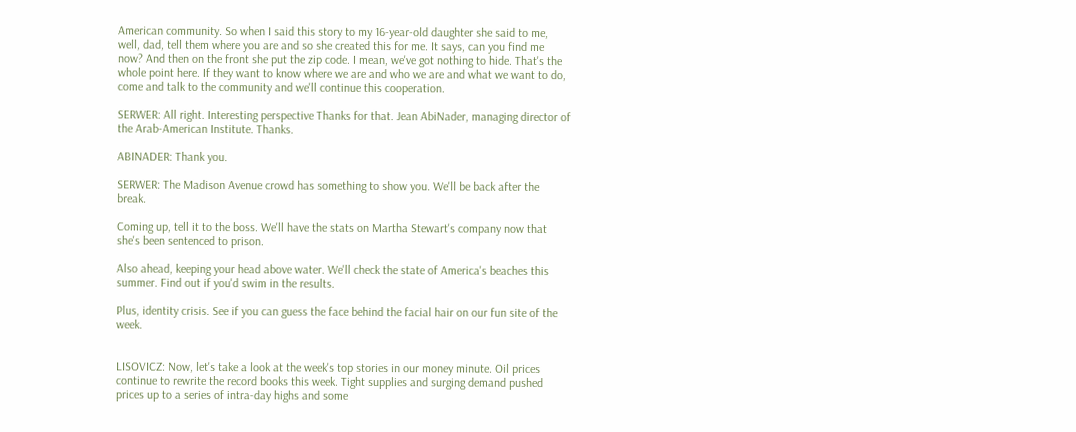American community. So when I said this story to my 16-year-old daughter she said to me, well, dad, tell them where you are and so she created this for me. It says, can you find me now? And then on the front she put the zip code. I mean, we've got nothing to hide. That's the whole point here. If they want to know where we are and who we are and what we want to do, come and talk to the community and we'll continue this cooperation.

SERWER: All right. Interesting perspective Thanks for that. Jean AbiNader, managing director of the Arab-American Institute. Thanks.

ABINADER: Thank you.

SERWER: The Madison Avenue crowd has something to show you. We'll be back after the break.

Coming up, tell it to the boss. We'll have the stats on Martha Stewart's company now that she's been sentenced to prison.

Also ahead, keeping your head above water. We'll check the state of America's beaches this summer. Find out if you'd swim in the results.

Plus, identity crisis. See if you can guess the face behind the facial hair on our fun site of the week.


LISOVICZ: Now, let's take a look at the week's top stories in our money minute. Oil prices continue to rewrite the record books this week. Tight supplies and surging demand pushed prices up to a series of intra-day highs and some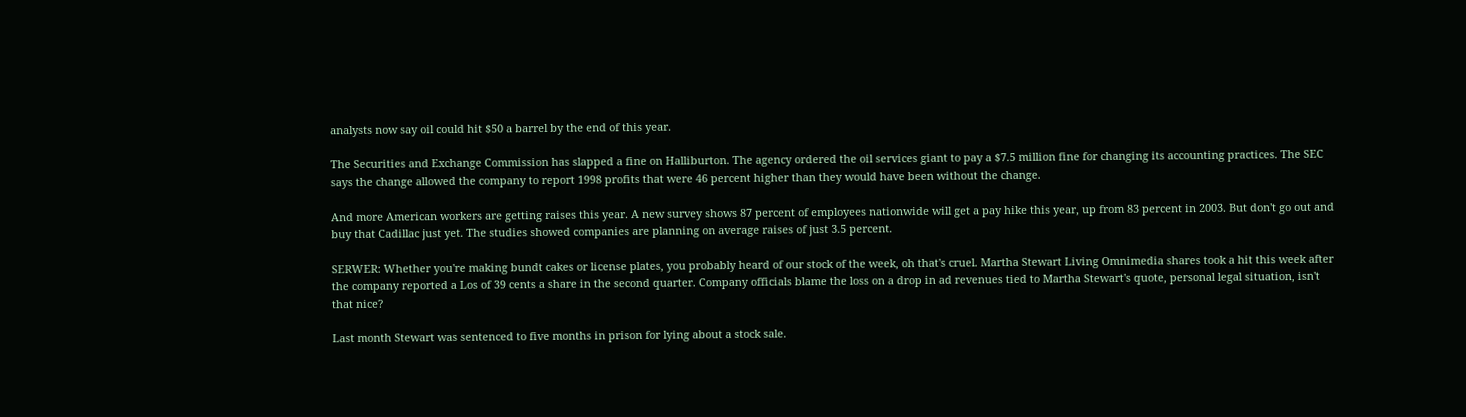analysts now say oil could hit $50 a barrel by the end of this year.

The Securities and Exchange Commission has slapped a fine on Halliburton. The agency ordered the oil services giant to pay a $7.5 million fine for changing its accounting practices. The SEC says the change allowed the company to report 1998 profits that were 46 percent higher than they would have been without the change.

And more American workers are getting raises this year. A new survey shows 87 percent of employees nationwide will get a pay hike this year, up from 83 percent in 2003. But don't go out and buy that Cadillac just yet. The studies showed companies are planning on average raises of just 3.5 percent.

SERWER: Whether you're making bundt cakes or license plates, you probably heard of our stock of the week, oh that's cruel. Martha Stewart Living Omnimedia shares took a hit this week after the company reported a Los of 39 cents a share in the second quarter. Company officials blame the loss on a drop in ad revenues tied to Martha Stewart's quote, personal legal situation, isn't that nice?

Last month Stewart was sentenced to five months in prison for lying about a stock sale.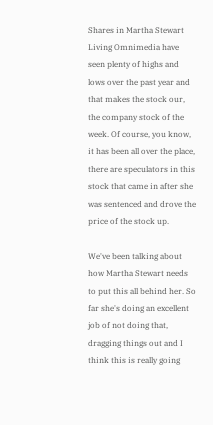Shares in Martha Stewart Living Omnimedia have seen plenty of highs and lows over the past year and that makes the stock our, the company stock of the week. Of course, you know, it has been all over the place, there are speculators in this stock that came in after she was sentenced and drove the price of the stock up.

We've been talking about how Martha Stewart needs to put this all behind her. So far she's doing an excellent job of not doing that, dragging things out and I think this is really going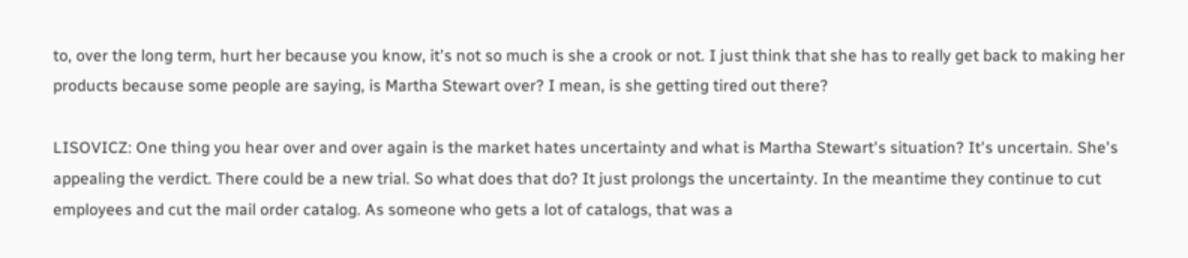to, over the long term, hurt her because you know, it's not so much is she a crook or not. I just think that she has to really get back to making her products because some people are saying, is Martha Stewart over? I mean, is she getting tired out there?

LISOVICZ: One thing you hear over and over again is the market hates uncertainty and what is Martha Stewart's situation? It's uncertain. She's appealing the verdict. There could be a new trial. So what does that do? It just prolongs the uncertainty. In the meantime they continue to cut employees and cut the mail order catalog. As someone who gets a lot of catalogs, that was a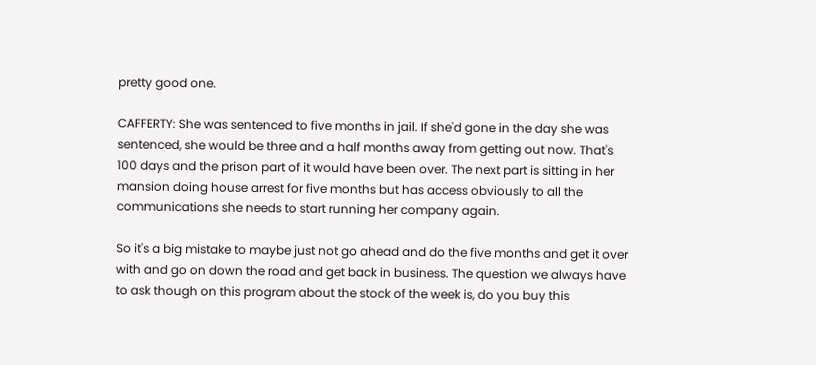pretty good one.

CAFFERTY: She was sentenced to five months in jail. If she'd gone in the day she was sentenced, she would be three and a half months away from getting out now. That's 100 days and the prison part of it would have been over. The next part is sitting in her mansion doing house arrest for five months but has access obviously to all the communications she needs to start running her company again.

So it's a big mistake to maybe just not go ahead and do the five months and get it over with and go on down the road and get back in business. The question we always have to ask though on this program about the stock of the week is, do you buy this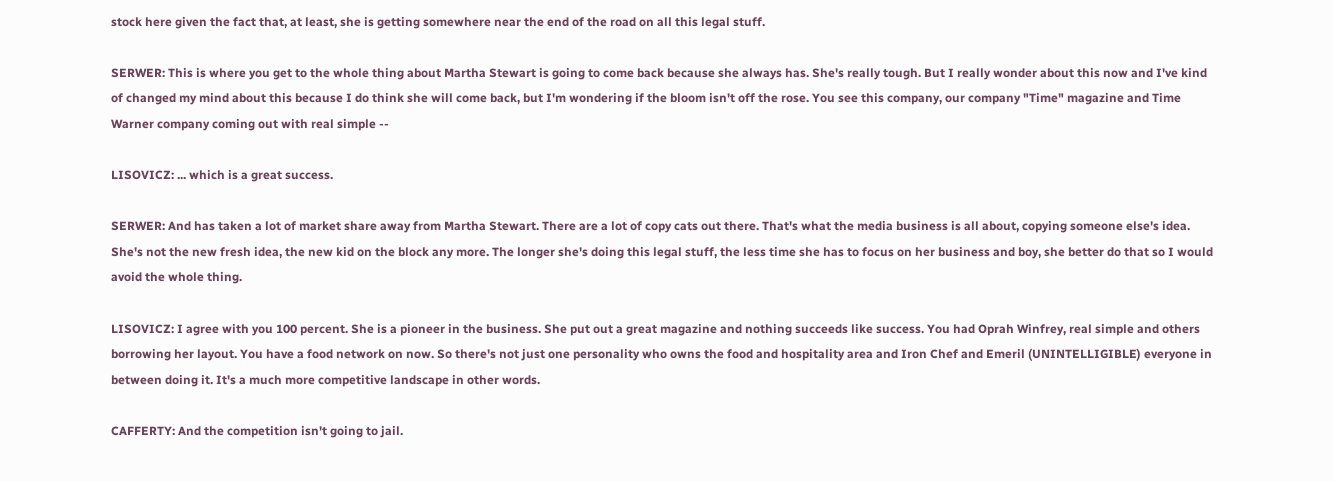stock here given the fact that, at least, she is getting somewhere near the end of the road on all this legal stuff.

SERWER: This is where you get to the whole thing about Martha Stewart is going to come back because she always has. She's really tough. But I really wonder about this now and I've kind of changed my mind about this because I do think she will come back, but I'm wondering if the bloom isn't off the rose. You see this company, our company "Time" magazine and Time Warner company coming out with real simple --

LISOVICZ: ... which is a great success.

SERWER: And has taken a lot of market share away from Martha Stewart. There are a lot of copy cats out there. That's what the media business is all about, copying someone else's idea. She's not the new fresh idea, the new kid on the block any more. The longer she's doing this legal stuff, the less time she has to focus on her business and boy, she better do that so I would avoid the whole thing.

LISOVICZ: I agree with you 100 percent. She is a pioneer in the business. She put out a great magazine and nothing succeeds like success. You had Oprah Winfrey, real simple and others borrowing her layout. You have a food network on now. So there's not just one personality who owns the food and hospitality area and Iron Chef and Emeril (UNINTELLIGIBLE) everyone in between doing it. It's a much more competitive landscape in other words.

CAFFERTY: And the competition isn't going to jail.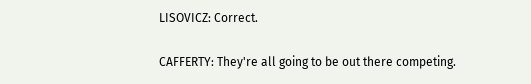LISOVICZ: Correct.

CAFFERTY: They're all going to be out there competing.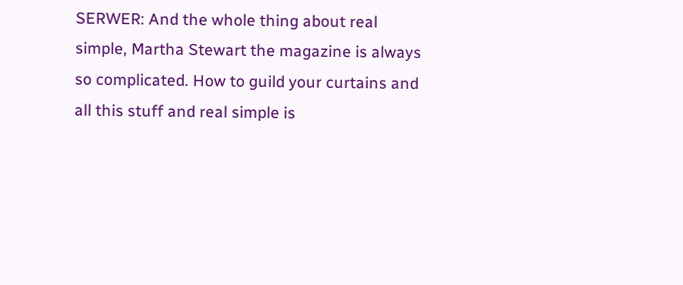SERWER: And the whole thing about real simple, Martha Stewart the magazine is always so complicated. How to guild your curtains and all this stuff and real simple is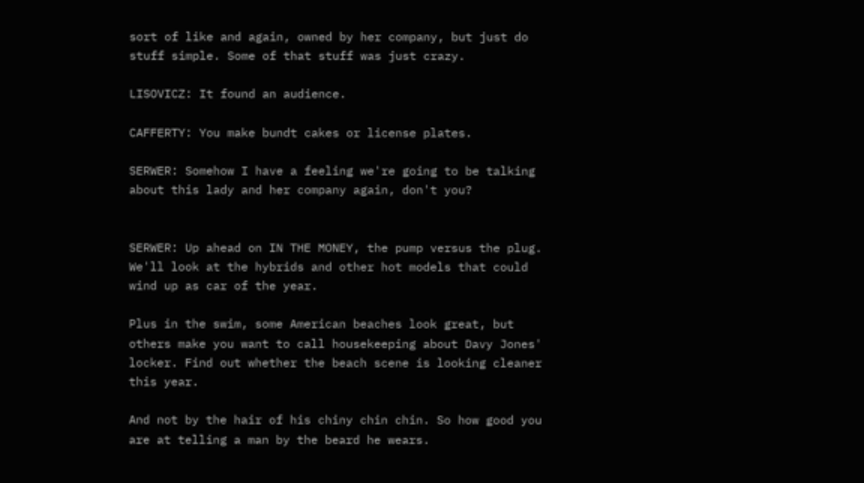sort of like and again, owned by her company, but just do stuff simple. Some of that stuff was just crazy.

LISOVICZ: It found an audience.

CAFFERTY: You make bundt cakes or license plates.

SERWER: Somehow I have a feeling we're going to be talking about this lady and her company again, don't you?


SERWER: Up ahead on IN THE MONEY, the pump versus the plug. We'll look at the hybrids and other hot models that could wind up as car of the year.

Plus in the swim, some American beaches look great, but others make you want to call housekeeping about Davy Jones' locker. Find out whether the beach scene is looking cleaner this year.

And not by the hair of his chiny chin chin. So how good you are at telling a man by the beard he wears.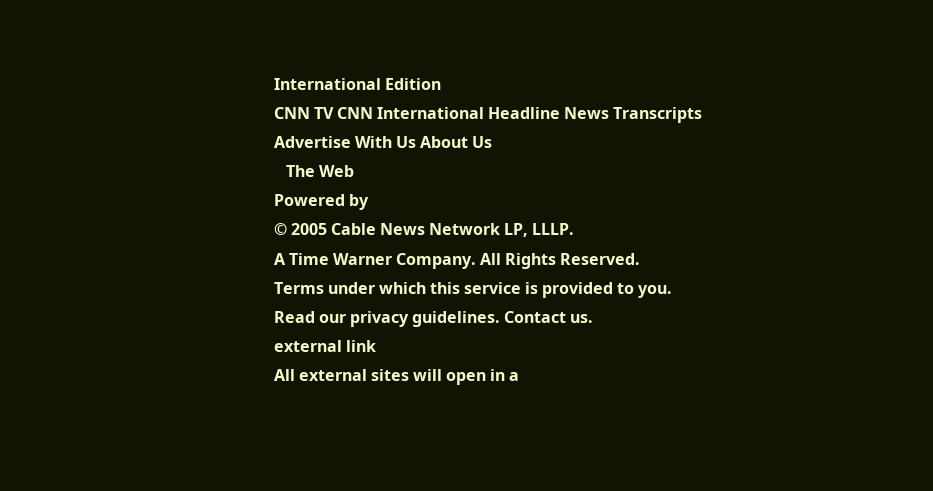International Edition
CNN TV CNN International Headline News Transcripts Advertise With Us About Us
   The Web
Powered by
© 2005 Cable News Network LP, LLLP.
A Time Warner Company. All Rights Reserved.
Terms under which this service is provided to you.
Read our privacy guidelines. Contact us.
external link
All external sites will open in a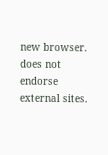new browser. does not endorse external sites.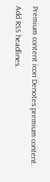Premium content icon Denotes premium content.
Add RSS headlines.